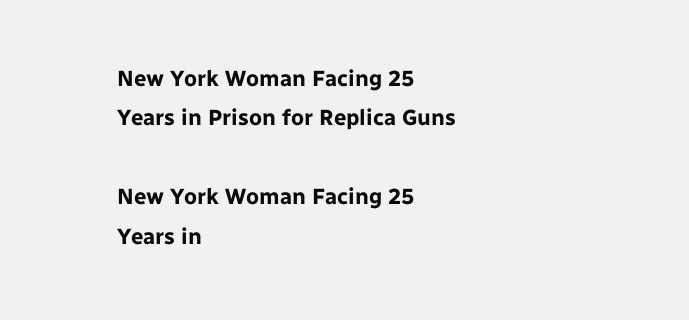New York Woman Facing 25 Years in Prison for Replica Guns

New York Woman Facing 25 Years in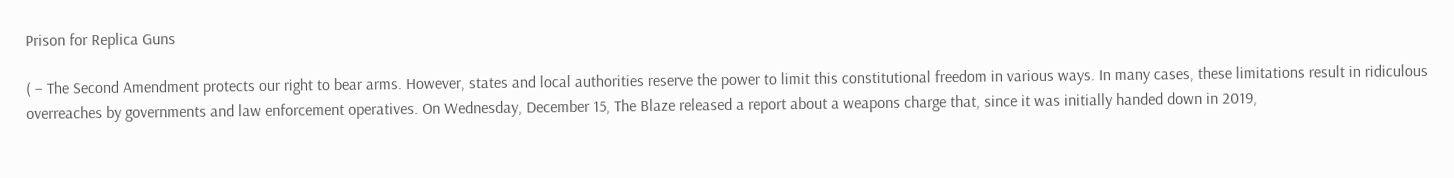Prison for Replica Guns

( – The Second Amendment protects our right to bear arms. However, states and local authorities reserve the power to limit this constitutional freedom in various ways. In many cases, these limitations result in ridiculous overreaches by governments and law enforcement operatives. On Wednesday, December 15, The Blaze released a report about a weapons charge that, since it was initially handed down in 2019,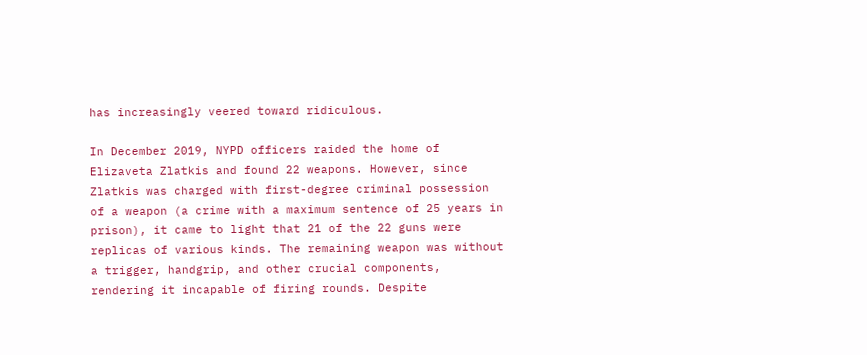has increasingly veered toward ridiculous.

In December 2019, NYPD officers raided the home of Elizaveta Zlatkis and found 22 weapons. However, since Zlatkis was charged with first-degree criminal possession of a weapon (a crime with a maximum sentence of 25 years in prison), it came to light that 21 of the 22 guns were replicas of various kinds. The remaining weapon was without a trigger, handgrip, and other crucial components, rendering it incapable of firing rounds. Despite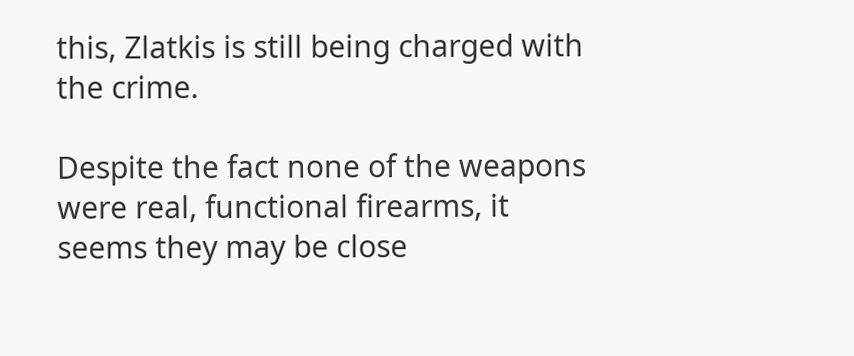this, Zlatkis is still being charged with the crime.

Despite the fact none of the weapons were real, functional firearms, it seems they may be close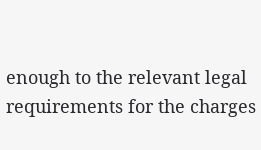enough to the relevant legal requirements for the charges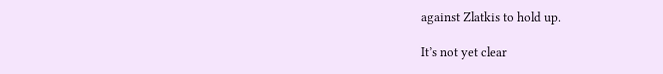against Zlatkis to hold up.

It’s not yet clear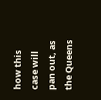how this case will pan out, as the Queens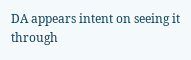DA appears intent on seeing it through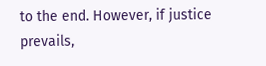to the end. However, if justice prevails,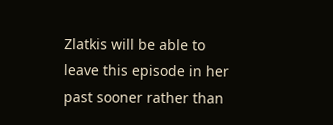Zlatkis will be able to leave this episode in her past sooner rather than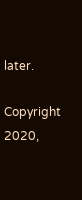later.

Copyright 2020,